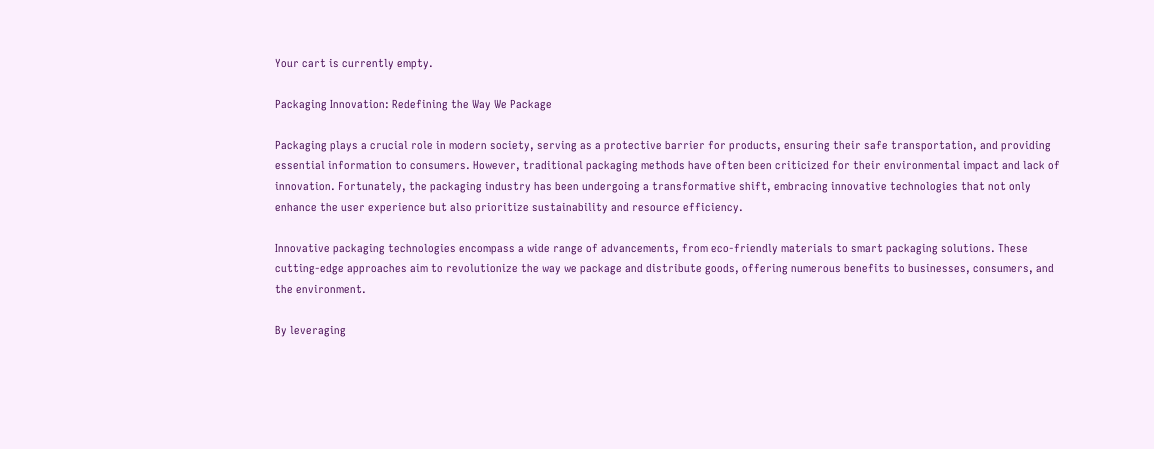Your cart is currently empty.

Packaging Innovation: Redefining the Way We Package

Packaging plays a crucial role in modern society, serving as a protective barrier for products, ensuring their safe transportation, and providing essential information to consumers. However, traditional packaging methods have often been criticized for their environmental impact and lack of innovation. Fortunately, the packaging industry has been undergoing a transformative shift, embracing innovative technologies that not only enhance the user experience but also prioritize sustainability and resource efficiency.

Innovative packaging technologies encompass a wide range of advancements, from eco-friendly materials to smart packaging solutions. These cutting-edge approaches aim to revolutionize the way we package and distribute goods, offering numerous benefits to businesses, consumers, and the environment.

By leveraging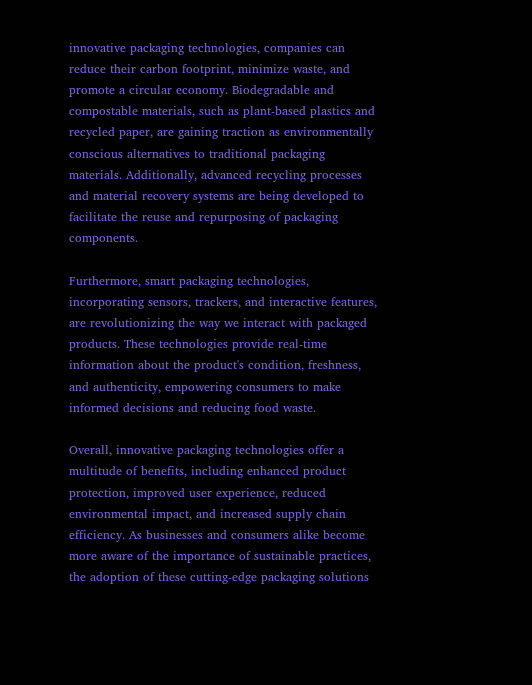innovative packaging technologies, companies can reduce their carbon footprint, minimize waste, and promote a circular economy. Biodegradable and compostable materials, such as plant-based plastics and recycled paper, are gaining traction as environmentally conscious alternatives to traditional packaging materials. Additionally, advanced recycling processes and material recovery systems are being developed to facilitate the reuse and repurposing of packaging components.

Furthermore, smart packaging technologies, incorporating sensors, trackers, and interactive features, are revolutionizing the way we interact with packaged products. These technologies provide real-time information about the product's condition, freshness, and authenticity, empowering consumers to make informed decisions and reducing food waste.

Overall, innovative packaging technologies offer a multitude of benefits, including enhanced product protection, improved user experience, reduced environmental impact, and increased supply chain efficiency. As businesses and consumers alike become more aware of the importance of sustainable practices, the adoption of these cutting-edge packaging solutions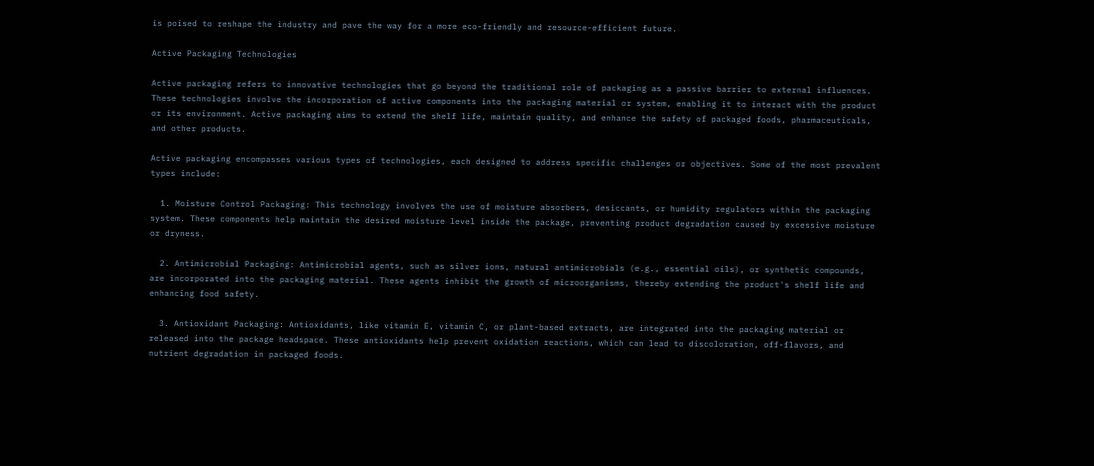is poised to reshape the industry and pave the way for a more eco-friendly and resource-efficient future.

Active Packaging Technologies

Active packaging refers to innovative technologies that go beyond the traditional role of packaging as a passive barrier to external influences. These technologies involve the incorporation of active components into the packaging material or system, enabling it to interact with the product or its environment. Active packaging aims to extend the shelf life, maintain quality, and enhance the safety of packaged foods, pharmaceuticals, and other products.

Active packaging encompasses various types of technologies, each designed to address specific challenges or objectives. Some of the most prevalent types include:

  1. Moisture Control Packaging: This technology involves the use of moisture absorbers, desiccants, or humidity regulators within the packaging system. These components help maintain the desired moisture level inside the package, preventing product degradation caused by excessive moisture or dryness.

  2. Antimicrobial Packaging: Antimicrobial agents, such as silver ions, natural antimicrobials (e.g., essential oils), or synthetic compounds, are incorporated into the packaging material. These agents inhibit the growth of microorganisms, thereby extending the product's shelf life and enhancing food safety.

  3. Antioxidant Packaging: Antioxidants, like vitamin E, vitamin C, or plant-based extracts, are integrated into the packaging material or released into the package headspace. These antioxidants help prevent oxidation reactions, which can lead to discoloration, off-flavors, and nutrient degradation in packaged foods.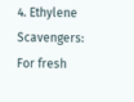4. Ethylene Scavengers: For fresh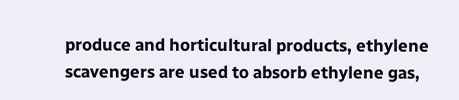produce and horticultural products, ethylene scavengers are used to absorb ethylene gas,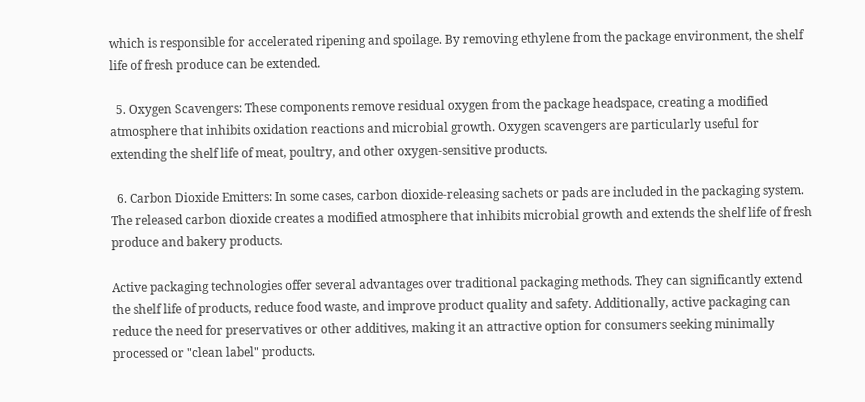which is responsible for accelerated ripening and spoilage. By removing ethylene from the package environment, the shelf life of fresh produce can be extended.

  5. Oxygen Scavengers: These components remove residual oxygen from the package headspace, creating a modified atmosphere that inhibits oxidation reactions and microbial growth. Oxygen scavengers are particularly useful for extending the shelf life of meat, poultry, and other oxygen-sensitive products.

  6. Carbon Dioxide Emitters: In some cases, carbon dioxide-releasing sachets or pads are included in the packaging system. The released carbon dioxide creates a modified atmosphere that inhibits microbial growth and extends the shelf life of fresh produce and bakery products.

Active packaging technologies offer several advantages over traditional packaging methods. They can significantly extend the shelf life of products, reduce food waste, and improve product quality and safety. Additionally, active packaging can reduce the need for preservatives or other additives, making it an attractive option for consumers seeking minimally processed or "clean label" products.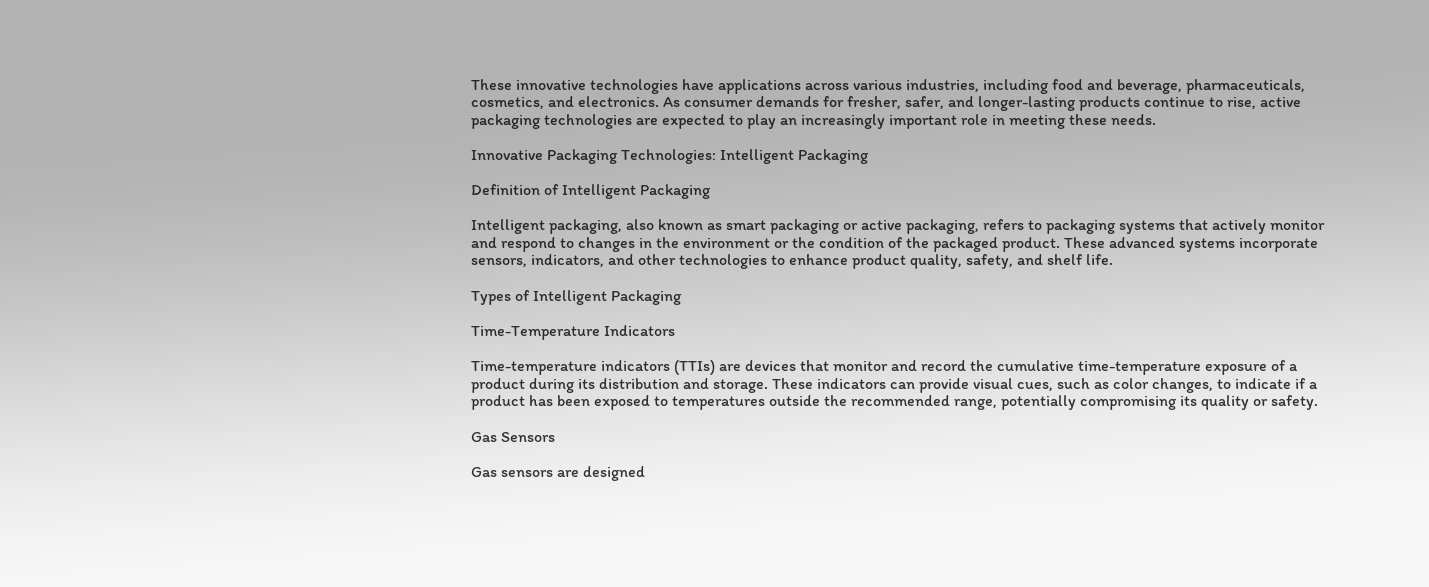These innovative technologies have applications across various industries, including food and beverage, pharmaceuticals, cosmetics, and electronics. As consumer demands for fresher, safer, and longer-lasting products continue to rise, active packaging technologies are expected to play an increasingly important role in meeting these needs.

Innovative Packaging Technologies: Intelligent Packaging

Definition of Intelligent Packaging

Intelligent packaging, also known as smart packaging or active packaging, refers to packaging systems that actively monitor and respond to changes in the environment or the condition of the packaged product. These advanced systems incorporate sensors, indicators, and other technologies to enhance product quality, safety, and shelf life.

Types of Intelligent Packaging

Time-Temperature Indicators

Time-temperature indicators (TTIs) are devices that monitor and record the cumulative time-temperature exposure of a product during its distribution and storage. These indicators can provide visual cues, such as color changes, to indicate if a product has been exposed to temperatures outside the recommended range, potentially compromising its quality or safety.

Gas Sensors

Gas sensors are designed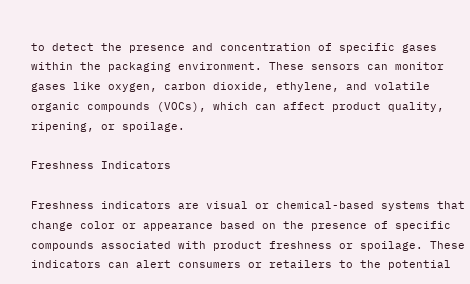to detect the presence and concentration of specific gases within the packaging environment. These sensors can monitor gases like oxygen, carbon dioxide, ethylene, and volatile organic compounds (VOCs), which can affect product quality, ripening, or spoilage.

Freshness Indicators

Freshness indicators are visual or chemical-based systems that change color or appearance based on the presence of specific compounds associated with product freshness or spoilage. These indicators can alert consumers or retailers to the potential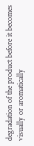degradation of the product before it becomes visually or aromatically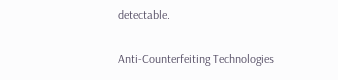detectable.

Anti-Counterfeiting Technologies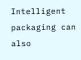Intelligent packaging can also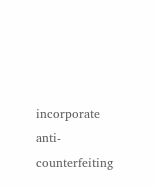incorporate anti-counterfeiting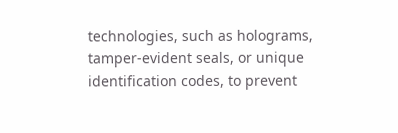technologies, such as holograms, tamper-evident seals, or unique identification codes, to prevent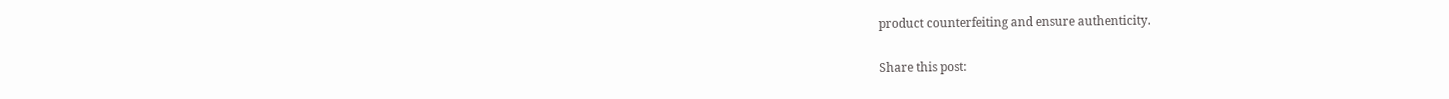product counterfeiting and ensure authenticity.

Share this post: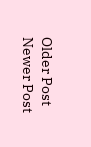Older Post Newer Post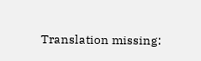Translation missing: